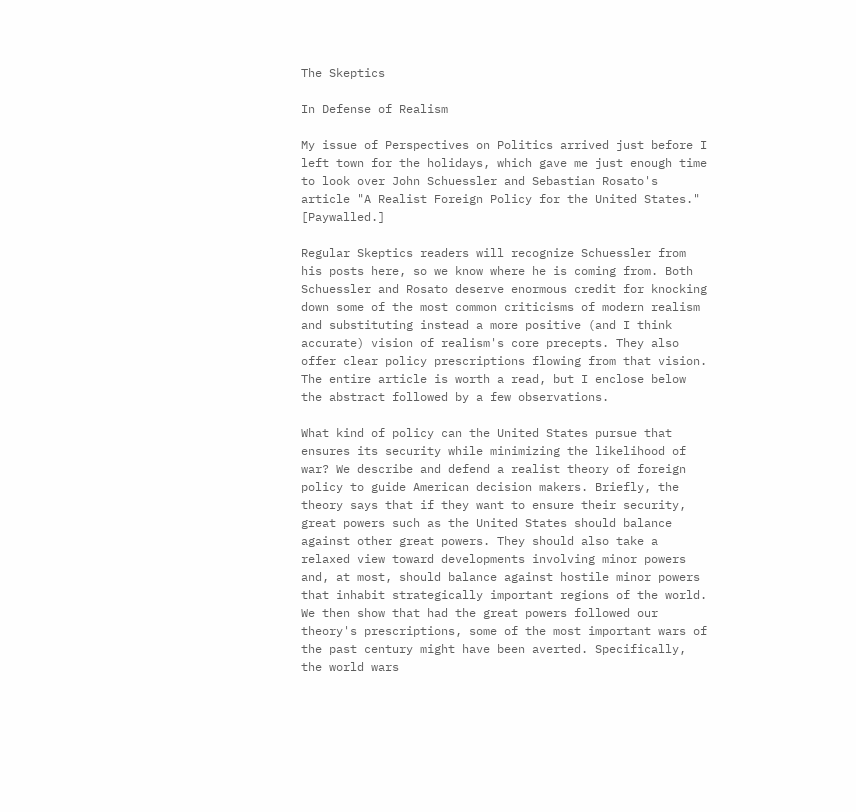The Skeptics

In Defense of Realism

My issue of Perspectives on Politics arrived just before I left town for the holidays, which gave me just enough time to look over John Schuessler and Sebastian Rosato's article "A Realist Foreign Policy for the United States." [Paywalled.]

Regular Skeptics readers will recognize Schuessler from his posts here, so we know where he is coming from. Both Schuessler and Rosato deserve enormous credit for knocking down some of the most common criticisms of modern realism and substituting instead a more positive (and I think accurate) vision of realism's core precepts. They also offer clear policy prescriptions flowing from that vision. The entire article is worth a read, but I enclose below the abstract followed by a few observations.

What kind of policy can the United States pursue that ensures its security while minimizing the likelihood of war? We describe and defend a realist theory of foreign policy to guide American decision makers. Briefly, the theory says that if they want to ensure their security, great powers such as the United States should balance against other great powers. They should also take a relaxed view toward developments involving minor powers and, at most, should balance against hostile minor powers that inhabit strategically important regions of the world. We then show that had the great powers followed our theory's prescriptions, some of the most important wars of the past century might have been averted. Specifically, the world wars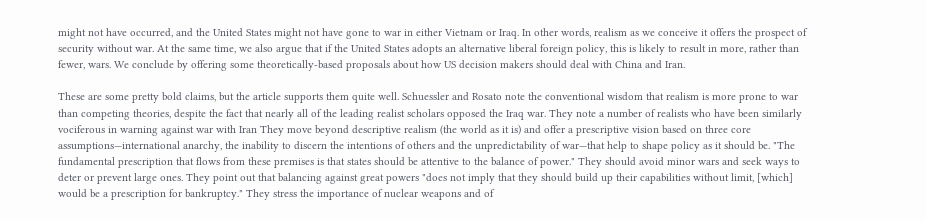might not have occurred, and the United States might not have gone to war in either Vietnam or Iraq. In other words, realism as we conceive it offers the prospect of security without war. At the same time, we also argue that if the United States adopts an alternative liberal foreign policy, this is likely to result in more, rather than fewer, wars. We conclude by offering some theoretically-based proposals about how US decision makers should deal with China and Iran.

These are some pretty bold claims, but the article supports them quite well. Schuessler and Rosato note the conventional wisdom that realism is more prone to war than competing theories, despite the fact that nearly all of the leading realist scholars opposed the Iraq war. They note a number of realists who have been similarly vociferous in warning against war with Iran They move beyond descriptive realism (the world as it is) and offer a prescriptive vision based on three core assumptions—international anarchy, the inability to discern the intentions of others and the unpredictability of war—that help to shape policy as it should be. "The fundamental prescription that flows from these premises is that states should be attentive to the balance of power." They should avoid minor wars and seek ways to deter or prevent large ones. They point out that balancing against great powers "does not imply that they should build up their capabilities without limit, [which] would be a prescription for bankruptcy." They stress the importance of nuclear weapons and of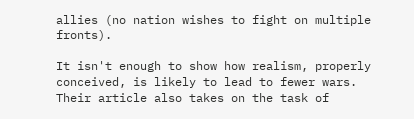allies (no nation wishes to fight on multiple fronts).

It isn't enough to show how realism, properly conceived, is likely to lead to fewer wars. Their article also takes on the task of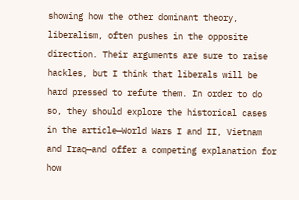showing how the other dominant theory, liberalism, often pushes in the opposite direction. Their arguments are sure to raise hackles, but I think that liberals will be hard pressed to refute them. In order to do so, they should explore the historical cases in the article—World Wars I and II, Vietnam and Iraq—and offer a competing explanation for how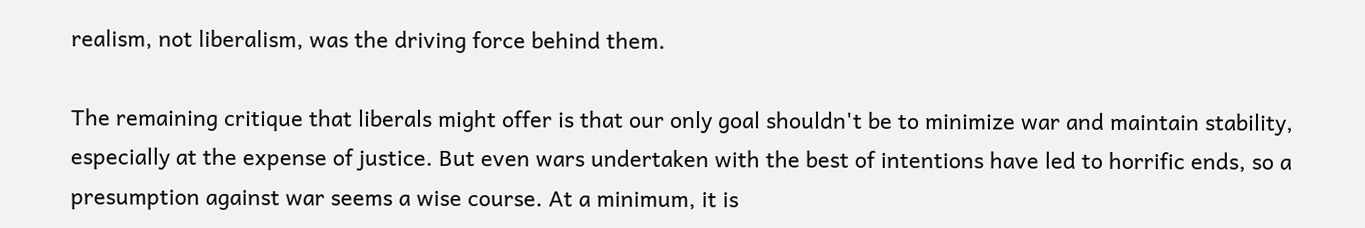realism, not liberalism, was the driving force behind them.

The remaining critique that liberals might offer is that our only goal shouldn't be to minimize war and maintain stability, especially at the expense of justice. But even wars undertaken with the best of intentions have led to horrific ends, so a presumption against war seems a wise course. At a minimum, it is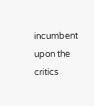incumbent upon the critics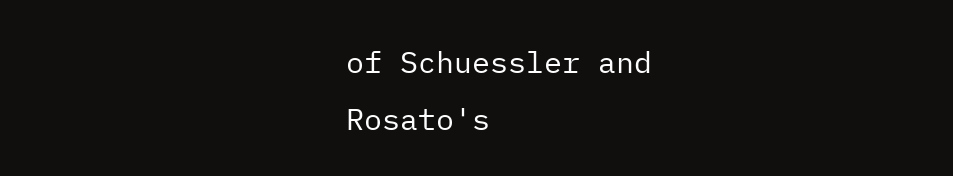of Schuessler and Rosato's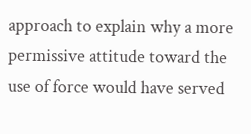approach to explain why a more permissive attitude toward the use of force would have served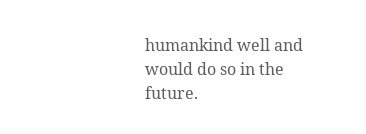humankind well and would do so in the future.